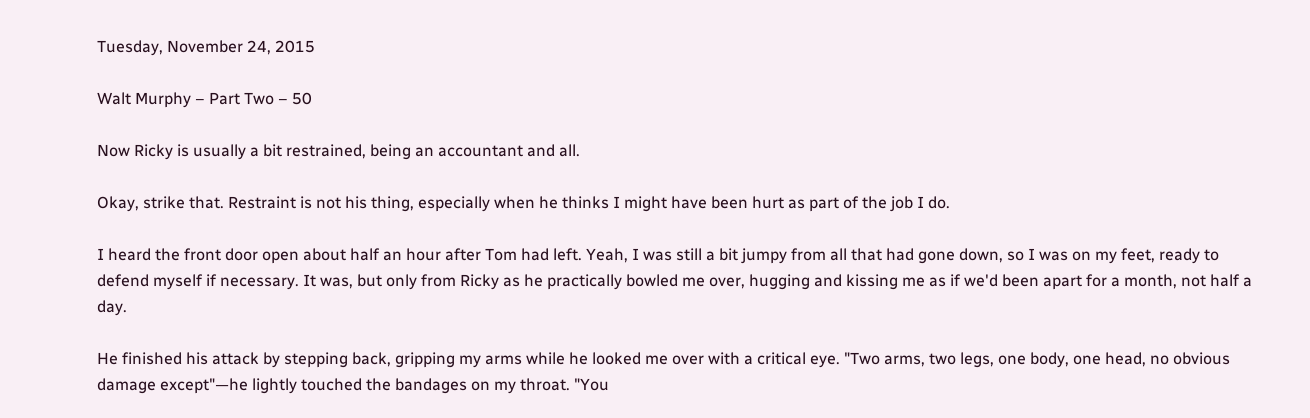Tuesday, November 24, 2015

Walt Murphy – Part Two – 50

Now Ricky is usually a bit restrained, being an accountant and all.

Okay, strike that. Restraint is not his thing, especially when he thinks I might have been hurt as part of the job I do.

I heard the front door open about half an hour after Tom had left. Yeah, I was still a bit jumpy from all that had gone down, so I was on my feet, ready to defend myself if necessary. It was, but only from Ricky as he practically bowled me over, hugging and kissing me as if we'd been apart for a month, not half a day.

He finished his attack by stepping back, gripping my arms while he looked me over with a critical eye. "Two arms, two legs, one body, one head, no obvious damage except"—he lightly touched the bandages on my throat. "You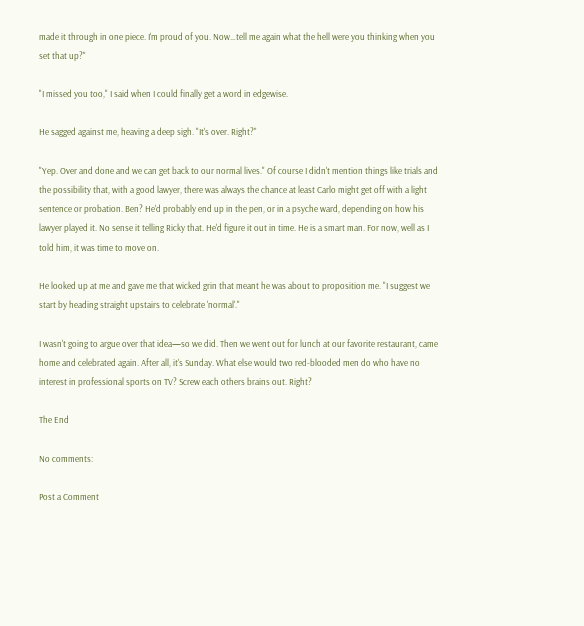made it through in one piece. I'm proud of you. Now…tell me again what the hell were you thinking when you set that up?"

"I missed you too," I said when I could finally get a word in edgewise.

He sagged against me, heaving a deep sigh. "It's over. Right?"

"Yep. Over and done and we can get back to our normal lives." Of course I didn't mention things like trials and the possibility that, with a good lawyer, there was always the chance at least Carlo might get off with a light sentence or probation. Ben? He'd probably end up in the pen, or in a psyche ward, depending on how his lawyer played it. No sense it telling Ricky that. He'd figure it out in time. He is a smart man. For now, well as I told him, it was time to move on.

He looked up at me and gave me that wicked grin that meant he was about to proposition me. "I suggest we start by heading straight upstairs to celebrate 'normal'."

I wasn't going to argue over that idea—so we did. Then we went out for lunch at our favorite restaurant, came home and celebrated again. After all, it's Sunday. What else would two red-blooded men do who have no interest in professional sports on TV? Screw each others brains out. Right?

The End

No comments:

Post a Comment